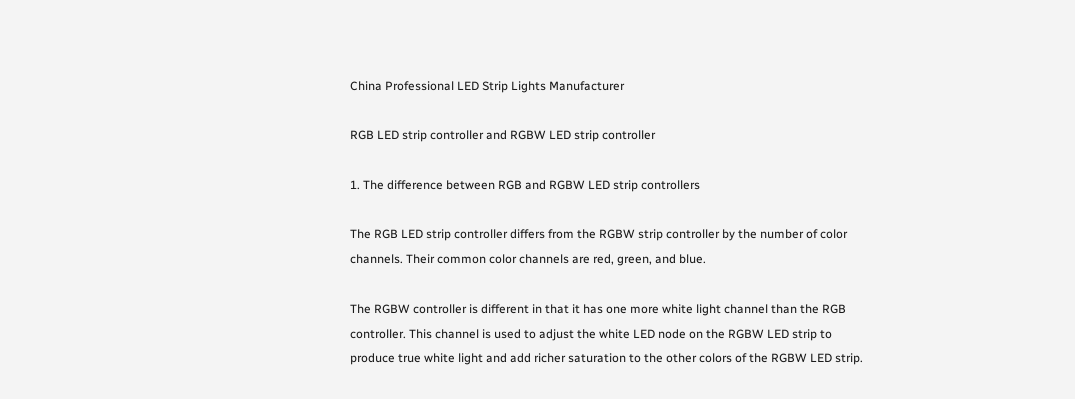China Professional LED Strip Lights Manufacturer

RGB LED strip controller and RGBW LED strip controller

1. The difference between RGB and RGBW LED strip controllers

The RGB LED strip controller differs from the RGBW strip controller by the number of color channels. Their common color channels are red, green, and blue.

The RGBW controller is different in that it has one more white light channel than the RGB controller. This channel is used to adjust the white LED node on the RGBW LED strip to produce true white light and add richer saturation to the other colors of the RGBW LED strip.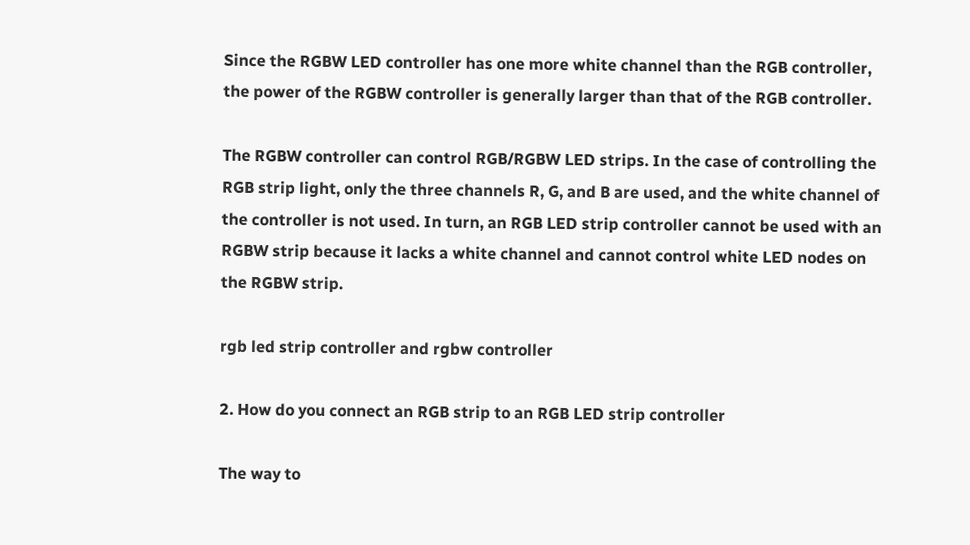Since the RGBW LED controller has one more white channel than the RGB controller, the power of the RGBW controller is generally larger than that of the RGB controller.

The RGBW controller can control RGB/RGBW LED strips. In the case of controlling the RGB strip light, only the three channels R, G, and B are used, and the white channel of the controller is not used. In turn, an RGB LED strip controller cannot be used with an RGBW strip because it lacks a white channel and cannot control white LED nodes on the RGBW strip.

rgb led strip controller and rgbw controller

2. How do you connect an RGB strip to an RGB LED strip controller

The way to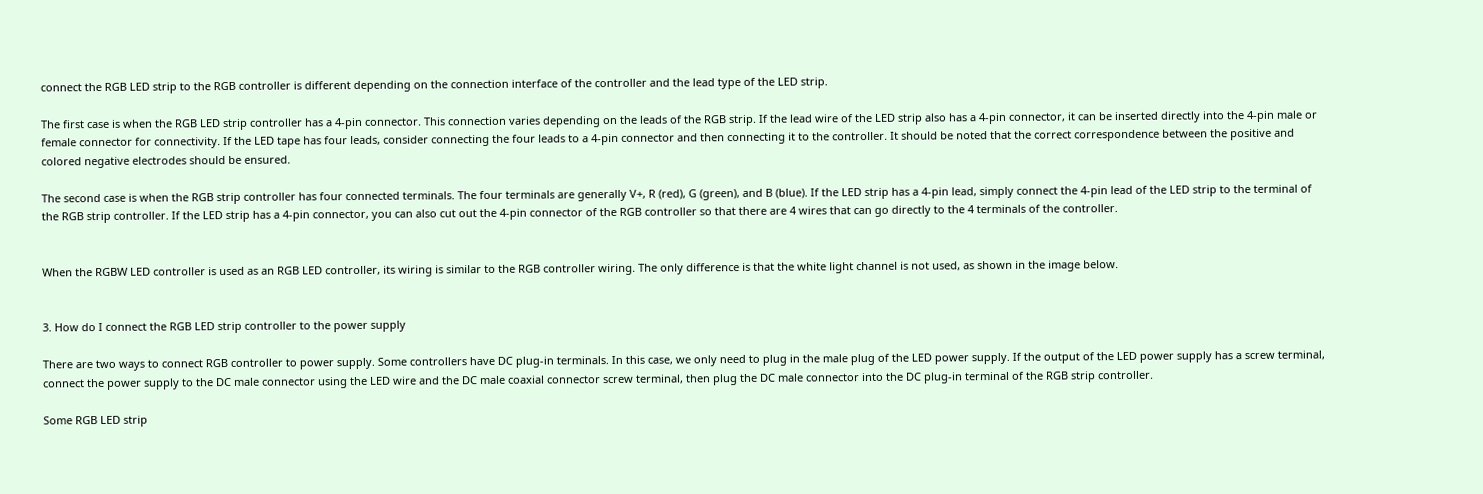connect the RGB LED strip to the RGB controller is different depending on the connection interface of the controller and the lead type of the LED strip.

The first case is when the RGB LED strip controller has a 4-pin connector. This connection varies depending on the leads of the RGB strip. If the lead wire of the LED strip also has a 4-pin connector, it can be inserted directly into the 4-pin male or female connector for connectivity. If the LED tape has four leads, consider connecting the four leads to a 4-pin connector and then connecting it to the controller. It should be noted that the correct correspondence between the positive and colored negative electrodes should be ensured.

The second case is when the RGB strip controller has four connected terminals. The four terminals are generally V+, R (red), G (green), and B (blue). If the LED strip has a 4-pin lead, simply connect the 4-pin lead of the LED strip to the terminal of the RGB strip controller. If the LED strip has a 4-pin connector, you can also cut out the 4-pin connector of the RGB controller so that there are 4 wires that can go directly to the 4 terminals of the controller.


When the RGBW LED controller is used as an RGB LED controller, its wiring is similar to the RGB controller wiring. The only difference is that the white light channel is not used, as shown in the image below.


3. How do I connect the RGB LED strip controller to the power supply

There are two ways to connect RGB controller to power supply. Some controllers have DC plug-in terminals. In this case, we only need to plug in the male plug of the LED power supply. If the output of the LED power supply has a screw terminal, connect the power supply to the DC male connector using the LED wire and the DC male coaxial connector screw terminal, then plug the DC male connector into the DC plug-in terminal of the RGB strip controller.

Some RGB LED strip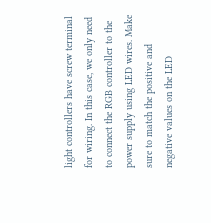light controllers have screw terminal for wiring. In this case, we only need to connect the RGB controller to the power supply using LED wires. Make sure to match the positive and negative values on the LED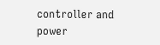controller and power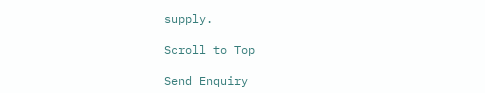supply.

Scroll to Top

Send Enquiry